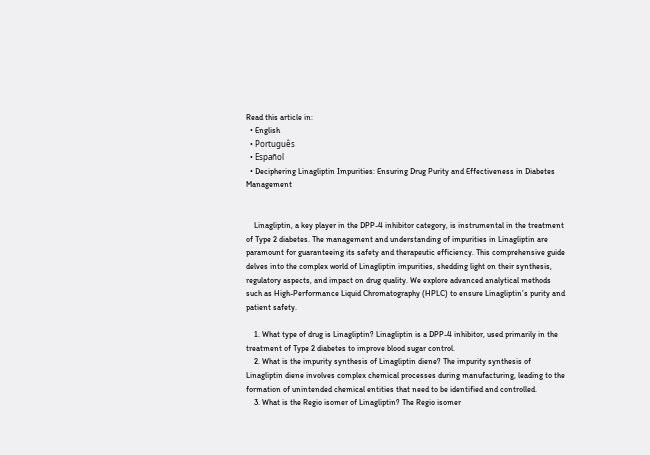Read this article in:
  • English
  • Português
  • Español
  • Deciphering Linagliptin Impurities: Ensuring Drug Purity and Effectiveness in Diabetes Management


    Linagliptin, a key player in the DPP-4 inhibitor category, is instrumental in the treatment of Type 2 diabetes. The management and understanding of impurities in Linagliptin are paramount for guaranteeing its safety and therapeutic efficiency. This comprehensive guide delves into the complex world of Linagliptin impurities, shedding light on their synthesis, regulatory aspects, and impact on drug quality. We explore advanced analytical methods such as High-Performance Liquid Chromatography (HPLC) to ensure Linagliptin’s purity and patient safety.

    1. What type of drug is Linagliptin? Linagliptin is a DPP-4 inhibitor, used primarily in the treatment of Type 2 diabetes to improve blood sugar control.
    2. What is the impurity synthesis of Linagliptin diene? The impurity synthesis of Linagliptin diene involves complex chemical processes during manufacturing, leading to the formation of unintended chemical entities that need to be identified and controlled.
    3. What is the Regio isomer of Linagliptin? The Regio isomer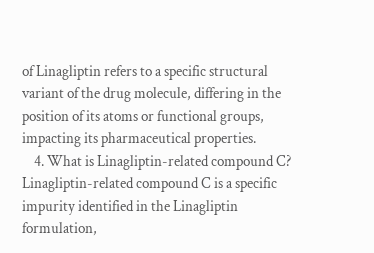of Linagliptin refers to a specific structural variant of the drug molecule, differing in the position of its atoms or functional groups, impacting its pharmaceutical properties.
    4. What is Linagliptin-related compound C? Linagliptin-related compound C is a specific impurity identified in the Linagliptin formulation,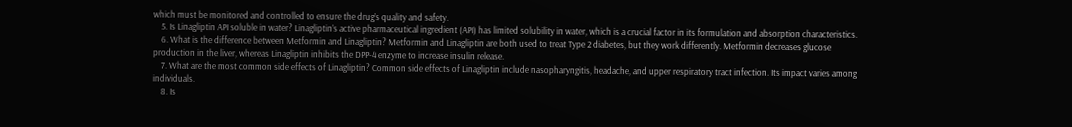which must be monitored and controlled to ensure the drug’s quality and safety.
    5. Is Linagliptin API soluble in water? Linagliptin’s active pharmaceutical ingredient (API) has limited solubility in water, which is a crucial factor in its formulation and absorption characteristics.
    6. What is the difference between Metformin and Linagliptin? Metformin and Linagliptin are both used to treat Type 2 diabetes, but they work differently. Metformin decreases glucose production in the liver, whereas Linagliptin inhibits the DPP-4 enzyme to increase insulin release.
    7. What are the most common side effects of Linagliptin? Common side effects of Linagliptin include nasopharyngitis, headache, and upper respiratory tract infection. Its impact varies among individuals.
    8. Is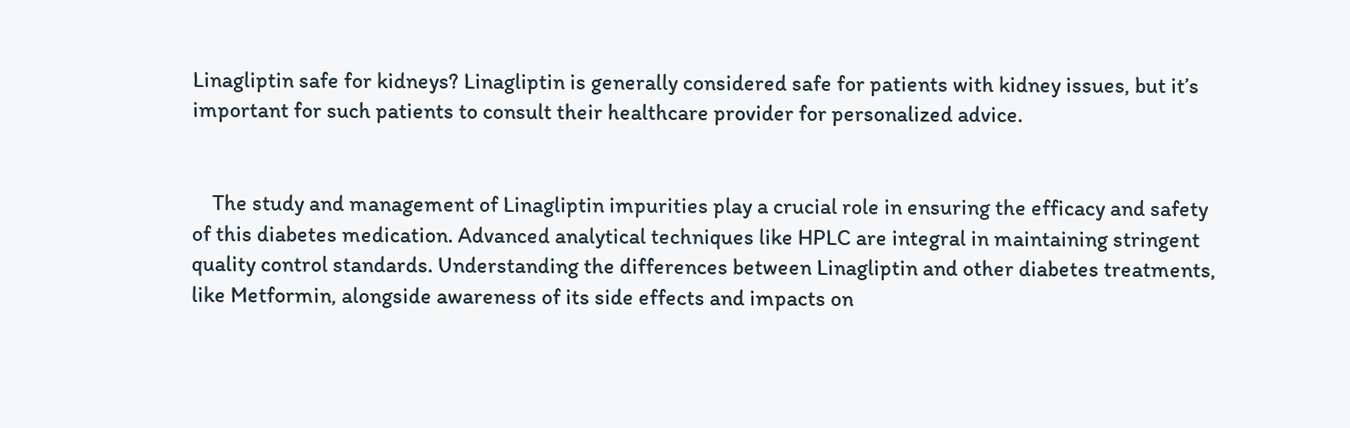Linagliptin safe for kidneys? Linagliptin is generally considered safe for patients with kidney issues, but it’s important for such patients to consult their healthcare provider for personalized advice.


    The study and management of Linagliptin impurities play a crucial role in ensuring the efficacy and safety of this diabetes medication. Advanced analytical techniques like HPLC are integral in maintaining stringent quality control standards. Understanding the differences between Linagliptin and other diabetes treatments, like Metformin, alongside awareness of its side effects and impacts on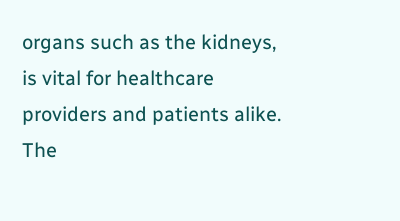organs such as the kidneys, is vital for healthcare providers and patients alike. The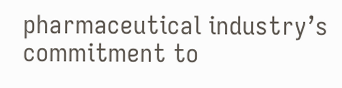pharmaceutical industry’s commitment to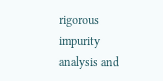rigorous impurity analysis and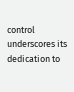control underscores its dedication to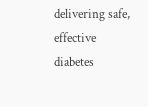delivering safe, effective diabetes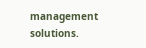management solutions.